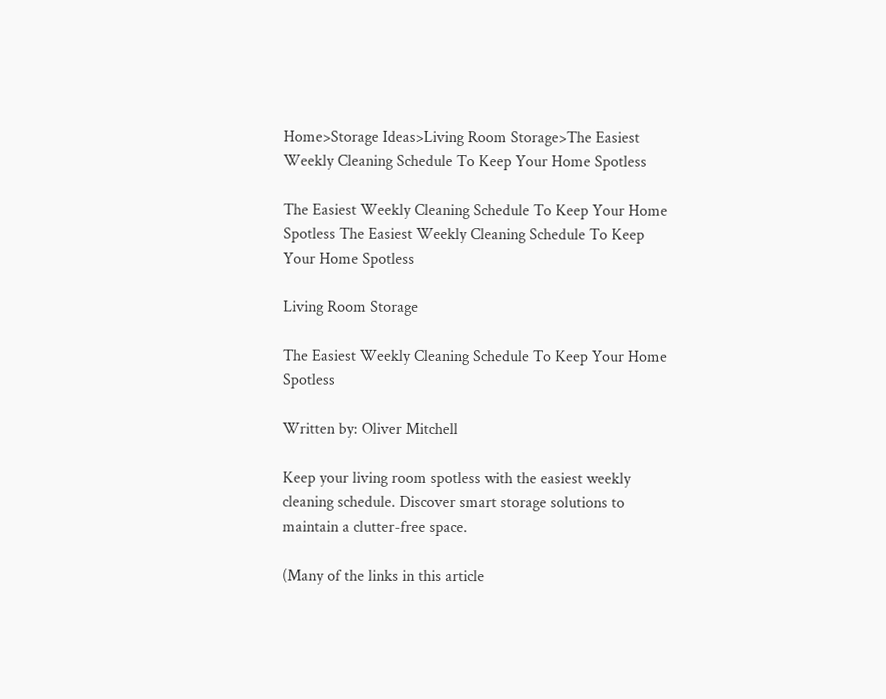Home>Storage Ideas>Living Room Storage>The Easiest Weekly Cleaning Schedule To Keep Your Home Spotless

The Easiest Weekly Cleaning Schedule To Keep Your Home Spotless The Easiest Weekly Cleaning Schedule To Keep Your Home Spotless

Living Room Storage

The Easiest Weekly Cleaning Schedule To Keep Your Home Spotless

Written by: Oliver Mitchell

Keep your living room spotless with the easiest weekly cleaning schedule. Discover smart storage solutions to maintain a clutter-free space.

(Many of the links in this article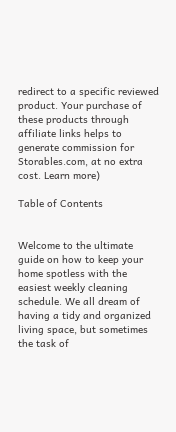redirect to a specific reviewed product. Your purchase of these products through affiliate links helps to generate commission for Storables.com, at no extra cost. Learn more)

Table of Contents


Welcome to the ultimate guide on how to keep your home spotless with the easiest weekly cleaning schedule. We all dream of having a tidy and organized living space, but sometimes the task of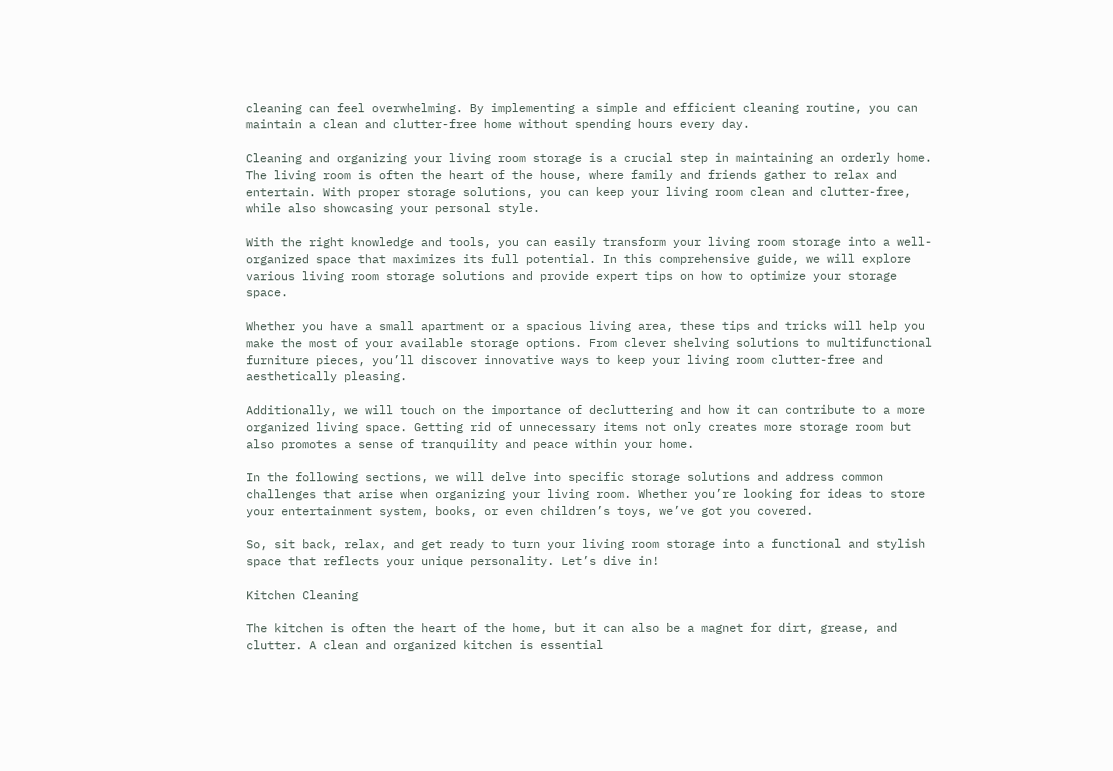cleaning can feel overwhelming. By implementing a simple and efficient cleaning routine, you can maintain a clean and clutter-free home without spending hours every day.

Cleaning and organizing your living room storage is a crucial step in maintaining an orderly home. The living room is often the heart of the house, where family and friends gather to relax and entertain. With proper storage solutions, you can keep your living room clean and clutter-free, while also showcasing your personal style.

With the right knowledge and tools, you can easily transform your living room storage into a well-organized space that maximizes its full potential. In this comprehensive guide, we will explore various living room storage solutions and provide expert tips on how to optimize your storage space.

Whether you have a small apartment or a spacious living area, these tips and tricks will help you make the most of your available storage options. From clever shelving solutions to multifunctional furniture pieces, you’ll discover innovative ways to keep your living room clutter-free and aesthetically pleasing.

Additionally, we will touch on the importance of decluttering and how it can contribute to a more organized living space. Getting rid of unnecessary items not only creates more storage room but also promotes a sense of tranquility and peace within your home.

In the following sections, we will delve into specific storage solutions and address common challenges that arise when organizing your living room. Whether you’re looking for ideas to store your entertainment system, books, or even children’s toys, we’ve got you covered.

So, sit back, relax, and get ready to turn your living room storage into a functional and stylish space that reflects your unique personality. Let’s dive in!

Kitchen Cleaning

The kitchen is often the heart of the home, but it can also be a magnet for dirt, grease, and clutter. A clean and organized kitchen is essential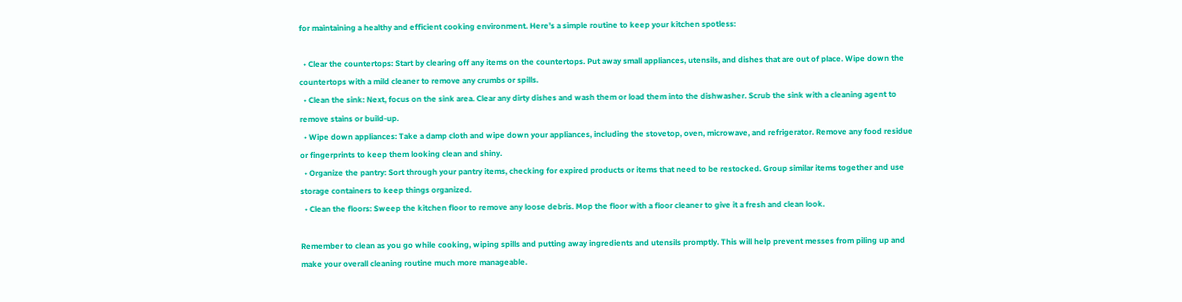for maintaining a healthy and efficient cooking environment. Here’s a simple routine to keep your kitchen spotless:

  • Clear the countertops: Start by clearing off any items on the countertops. Put away small appliances, utensils, and dishes that are out of place. Wipe down the countertops with a mild cleaner to remove any crumbs or spills.
  • Clean the sink: Next, focus on the sink area. Clear any dirty dishes and wash them or load them into the dishwasher. Scrub the sink with a cleaning agent to remove stains or build-up.
  • Wipe down appliances: Take a damp cloth and wipe down your appliances, including the stovetop, oven, microwave, and refrigerator. Remove any food residue or fingerprints to keep them looking clean and shiny.
  • Organize the pantry: Sort through your pantry items, checking for expired products or items that need to be restocked. Group similar items together and use storage containers to keep things organized.
  • Clean the floors: Sweep the kitchen floor to remove any loose debris. Mop the floor with a floor cleaner to give it a fresh and clean look.

Remember to clean as you go while cooking, wiping spills and putting away ingredients and utensils promptly. This will help prevent messes from piling up and make your overall cleaning routine much more manageable.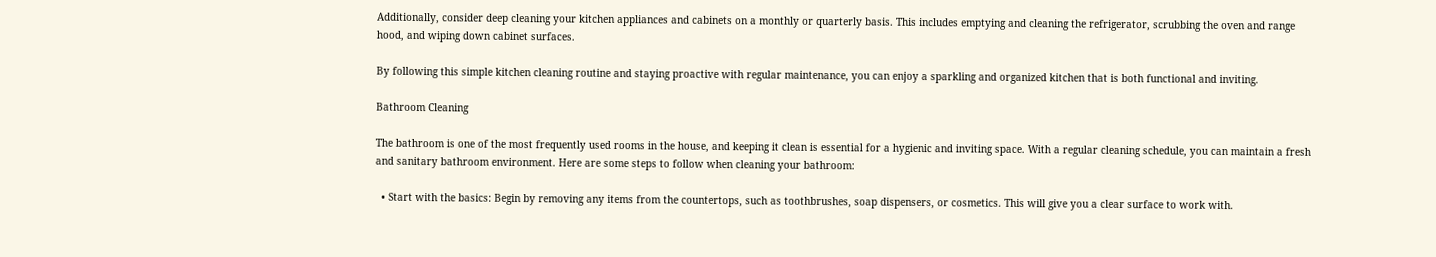Additionally, consider deep cleaning your kitchen appliances and cabinets on a monthly or quarterly basis. This includes emptying and cleaning the refrigerator, scrubbing the oven and range hood, and wiping down cabinet surfaces.

By following this simple kitchen cleaning routine and staying proactive with regular maintenance, you can enjoy a sparkling and organized kitchen that is both functional and inviting.

Bathroom Cleaning

The bathroom is one of the most frequently used rooms in the house, and keeping it clean is essential for a hygienic and inviting space. With a regular cleaning schedule, you can maintain a fresh and sanitary bathroom environment. Here are some steps to follow when cleaning your bathroom:

  • Start with the basics: Begin by removing any items from the countertops, such as toothbrushes, soap dispensers, or cosmetics. This will give you a clear surface to work with.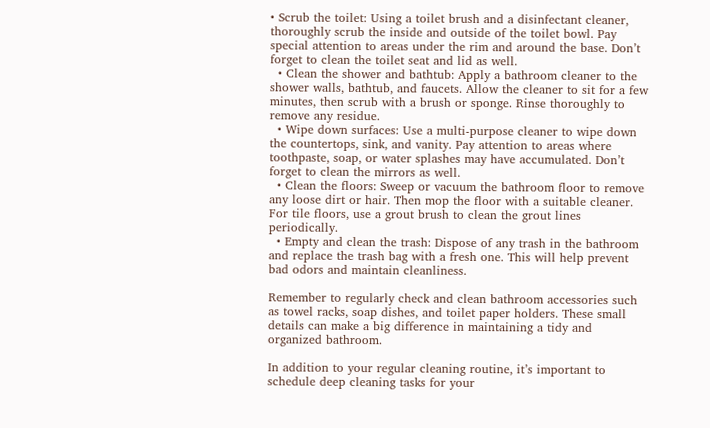• Scrub the toilet: Using a toilet brush and a disinfectant cleaner, thoroughly scrub the inside and outside of the toilet bowl. Pay special attention to areas under the rim and around the base. Don’t forget to clean the toilet seat and lid as well.
  • Clean the shower and bathtub: Apply a bathroom cleaner to the shower walls, bathtub, and faucets. Allow the cleaner to sit for a few minutes, then scrub with a brush or sponge. Rinse thoroughly to remove any residue.
  • Wipe down surfaces: Use a multi-purpose cleaner to wipe down the countertops, sink, and vanity. Pay attention to areas where toothpaste, soap, or water splashes may have accumulated. Don’t forget to clean the mirrors as well.
  • Clean the floors: Sweep or vacuum the bathroom floor to remove any loose dirt or hair. Then mop the floor with a suitable cleaner. For tile floors, use a grout brush to clean the grout lines periodically.
  • Empty and clean the trash: Dispose of any trash in the bathroom and replace the trash bag with a fresh one. This will help prevent bad odors and maintain cleanliness.

Remember to regularly check and clean bathroom accessories such as towel racks, soap dishes, and toilet paper holders. These small details can make a big difference in maintaining a tidy and organized bathroom.

In addition to your regular cleaning routine, it’s important to schedule deep cleaning tasks for your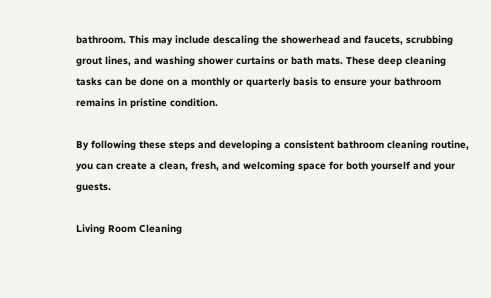bathroom. This may include descaling the showerhead and faucets, scrubbing grout lines, and washing shower curtains or bath mats. These deep cleaning tasks can be done on a monthly or quarterly basis to ensure your bathroom remains in pristine condition.

By following these steps and developing a consistent bathroom cleaning routine, you can create a clean, fresh, and welcoming space for both yourself and your guests.

Living Room Cleaning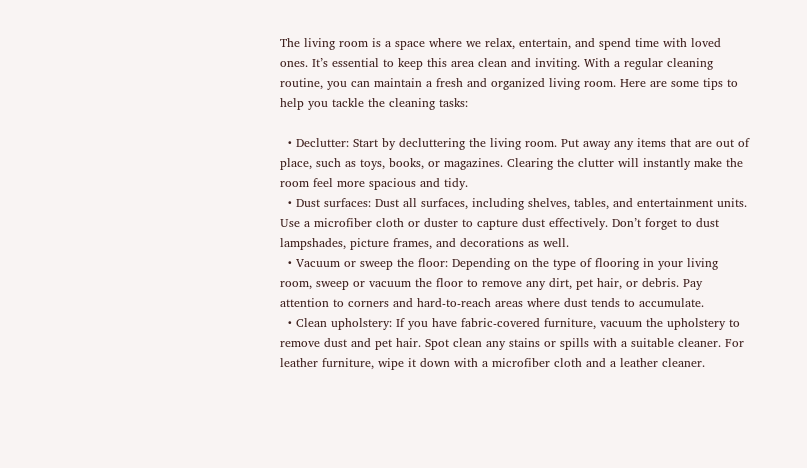The living room is a space where we relax, entertain, and spend time with loved ones. It’s essential to keep this area clean and inviting. With a regular cleaning routine, you can maintain a fresh and organized living room. Here are some tips to help you tackle the cleaning tasks:

  • Declutter: Start by decluttering the living room. Put away any items that are out of place, such as toys, books, or magazines. Clearing the clutter will instantly make the room feel more spacious and tidy.
  • Dust surfaces: Dust all surfaces, including shelves, tables, and entertainment units. Use a microfiber cloth or duster to capture dust effectively. Don’t forget to dust lampshades, picture frames, and decorations as well.
  • Vacuum or sweep the floor: Depending on the type of flooring in your living room, sweep or vacuum the floor to remove any dirt, pet hair, or debris. Pay attention to corners and hard-to-reach areas where dust tends to accumulate.
  • Clean upholstery: If you have fabric-covered furniture, vacuum the upholstery to remove dust and pet hair. Spot clean any stains or spills with a suitable cleaner. For leather furniture, wipe it down with a microfiber cloth and a leather cleaner.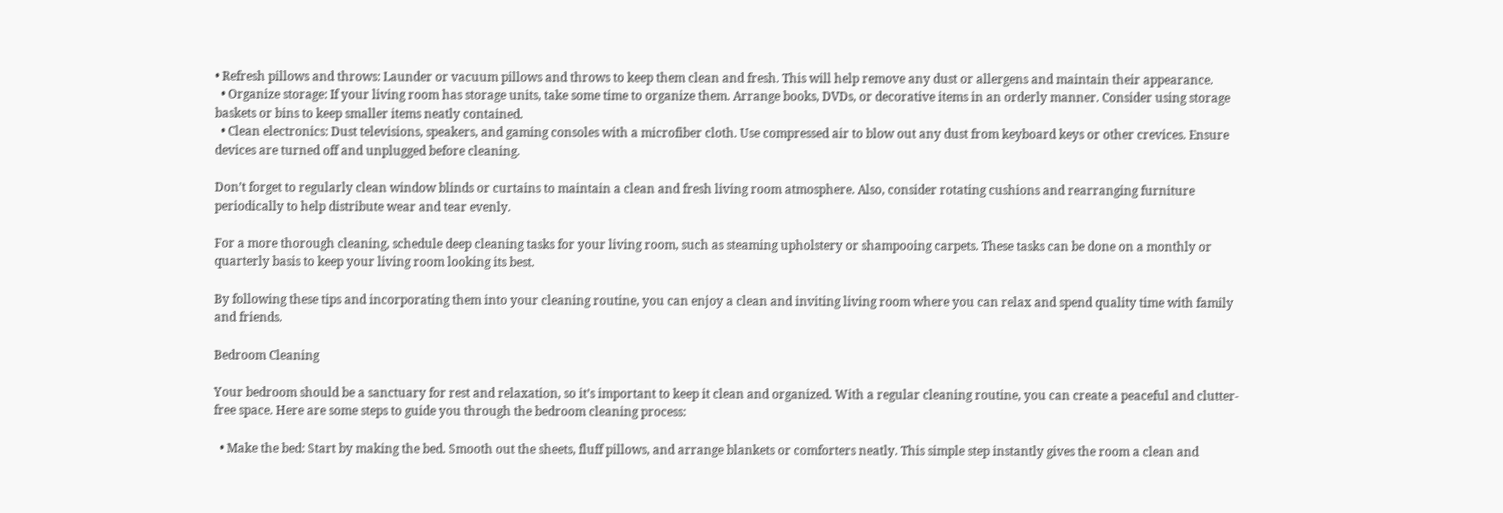• Refresh pillows and throws: Launder or vacuum pillows and throws to keep them clean and fresh. This will help remove any dust or allergens and maintain their appearance.
  • Organize storage: If your living room has storage units, take some time to organize them. Arrange books, DVDs, or decorative items in an orderly manner. Consider using storage baskets or bins to keep smaller items neatly contained.
  • Clean electronics: Dust televisions, speakers, and gaming consoles with a microfiber cloth. Use compressed air to blow out any dust from keyboard keys or other crevices. Ensure devices are turned off and unplugged before cleaning.

Don’t forget to regularly clean window blinds or curtains to maintain a clean and fresh living room atmosphere. Also, consider rotating cushions and rearranging furniture periodically to help distribute wear and tear evenly.

For a more thorough cleaning, schedule deep cleaning tasks for your living room, such as steaming upholstery or shampooing carpets. These tasks can be done on a monthly or quarterly basis to keep your living room looking its best.

By following these tips and incorporating them into your cleaning routine, you can enjoy a clean and inviting living room where you can relax and spend quality time with family and friends.

Bedroom Cleaning

Your bedroom should be a sanctuary for rest and relaxation, so it’s important to keep it clean and organized. With a regular cleaning routine, you can create a peaceful and clutter-free space. Here are some steps to guide you through the bedroom cleaning process:

  • Make the bed: Start by making the bed. Smooth out the sheets, fluff pillows, and arrange blankets or comforters neatly. This simple step instantly gives the room a clean and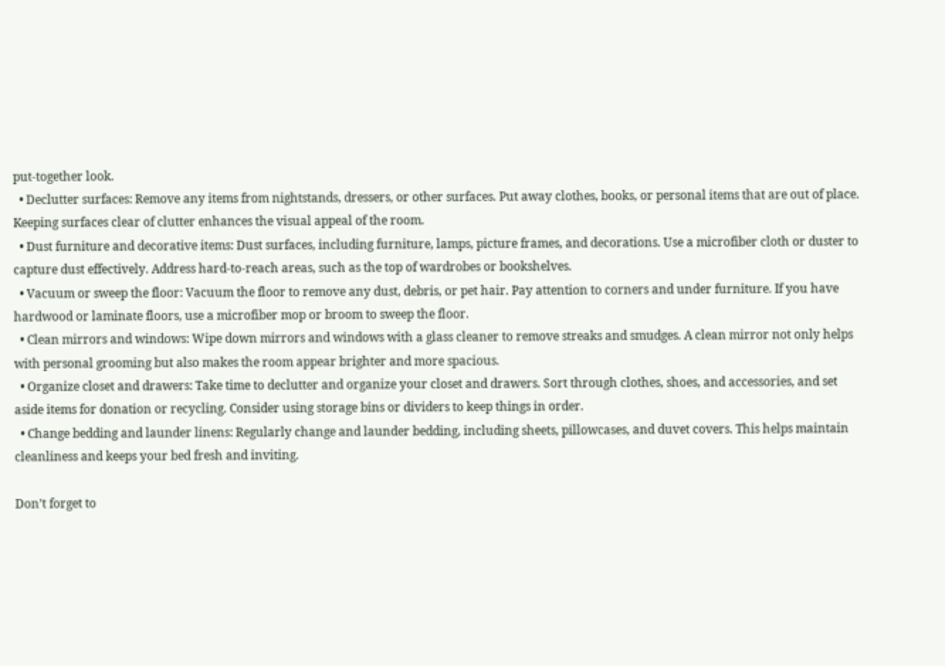put-together look.
  • Declutter surfaces: Remove any items from nightstands, dressers, or other surfaces. Put away clothes, books, or personal items that are out of place. Keeping surfaces clear of clutter enhances the visual appeal of the room.
  • Dust furniture and decorative items: Dust surfaces, including furniture, lamps, picture frames, and decorations. Use a microfiber cloth or duster to capture dust effectively. Address hard-to-reach areas, such as the top of wardrobes or bookshelves.
  • Vacuum or sweep the floor: Vacuum the floor to remove any dust, debris, or pet hair. Pay attention to corners and under furniture. If you have hardwood or laminate floors, use a microfiber mop or broom to sweep the floor.
  • Clean mirrors and windows: Wipe down mirrors and windows with a glass cleaner to remove streaks and smudges. A clean mirror not only helps with personal grooming but also makes the room appear brighter and more spacious.
  • Organize closet and drawers: Take time to declutter and organize your closet and drawers. Sort through clothes, shoes, and accessories, and set aside items for donation or recycling. Consider using storage bins or dividers to keep things in order.
  • Change bedding and launder linens: Regularly change and launder bedding, including sheets, pillowcases, and duvet covers. This helps maintain cleanliness and keeps your bed fresh and inviting.

Don’t forget to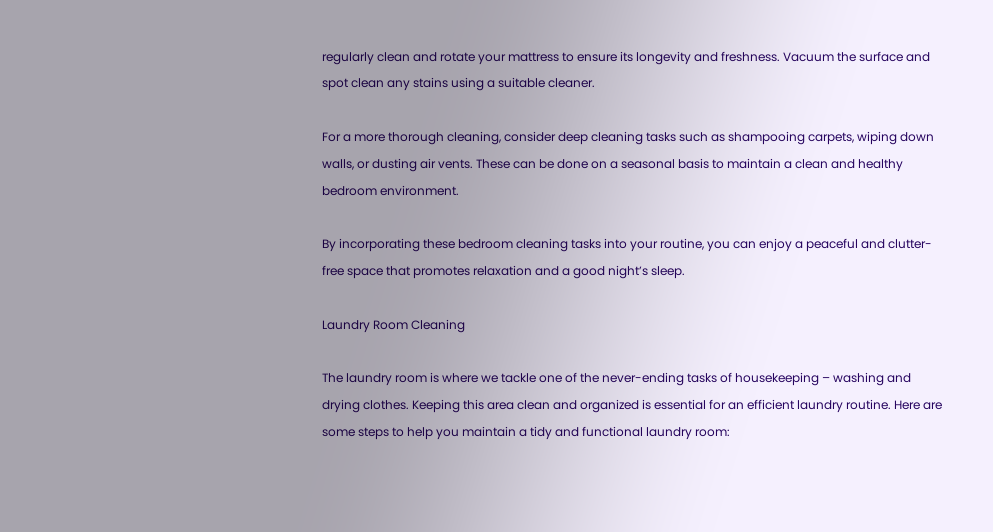regularly clean and rotate your mattress to ensure its longevity and freshness. Vacuum the surface and spot clean any stains using a suitable cleaner.

For a more thorough cleaning, consider deep cleaning tasks such as shampooing carpets, wiping down walls, or dusting air vents. These can be done on a seasonal basis to maintain a clean and healthy bedroom environment.

By incorporating these bedroom cleaning tasks into your routine, you can enjoy a peaceful and clutter-free space that promotes relaxation and a good night’s sleep.

Laundry Room Cleaning

The laundry room is where we tackle one of the never-ending tasks of housekeeping – washing and drying clothes. Keeping this area clean and organized is essential for an efficient laundry routine. Here are some steps to help you maintain a tidy and functional laundry room: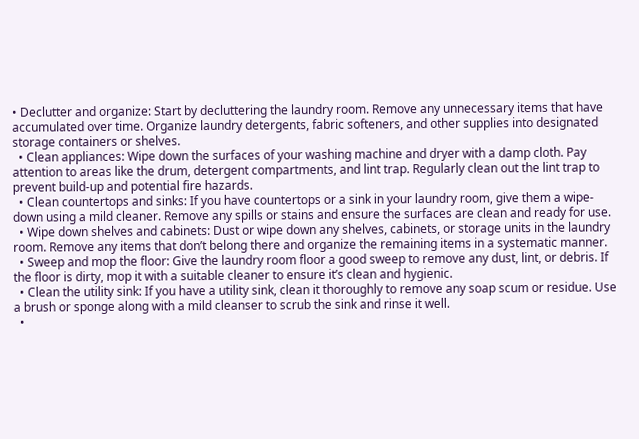• Declutter and organize: Start by decluttering the laundry room. Remove any unnecessary items that have accumulated over time. Organize laundry detergents, fabric softeners, and other supplies into designated storage containers or shelves.
  • Clean appliances: Wipe down the surfaces of your washing machine and dryer with a damp cloth. Pay attention to areas like the drum, detergent compartments, and lint trap. Regularly clean out the lint trap to prevent build-up and potential fire hazards.
  • Clean countertops and sinks: If you have countertops or a sink in your laundry room, give them a wipe-down using a mild cleaner. Remove any spills or stains and ensure the surfaces are clean and ready for use.
  • Wipe down shelves and cabinets: Dust or wipe down any shelves, cabinets, or storage units in the laundry room. Remove any items that don’t belong there and organize the remaining items in a systematic manner.
  • Sweep and mop the floor: Give the laundry room floor a good sweep to remove any dust, lint, or debris. If the floor is dirty, mop it with a suitable cleaner to ensure it’s clean and hygienic.
  • Clean the utility sink: If you have a utility sink, clean it thoroughly to remove any soap scum or residue. Use a brush or sponge along with a mild cleanser to scrub the sink and rinse it well.
  •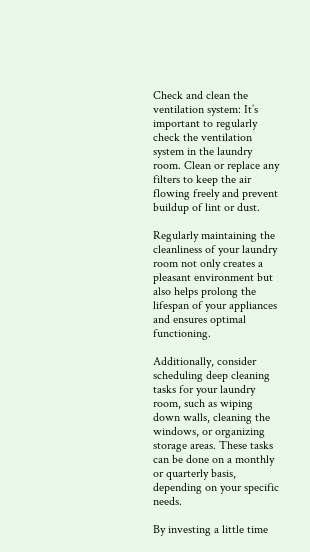Check and clean the ventilation system: It’s important to regularly check the ventilation system in the laundry room. Clean or replace any filters to keep the air flowing freely and prevent buildup of lint or dust.

Regularly maintaining the cleanliness of your laundry room not only creates a pleasant environment but also helps prolong the lifespan of your appliances and ensures optimal functioning.

Additionally, consider scheduling deep cleaning tasks for your laundry room, such as wiping down walls, cleaning the windows, or organizing storage areas. These tasks can be done on a monthly or quarterly basis, depending on your specific needs.

By investing a little time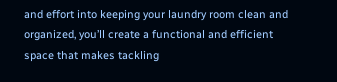and effort into keeping your laundry room clean and organized, you’ll create a functional and efficient space that makes tackling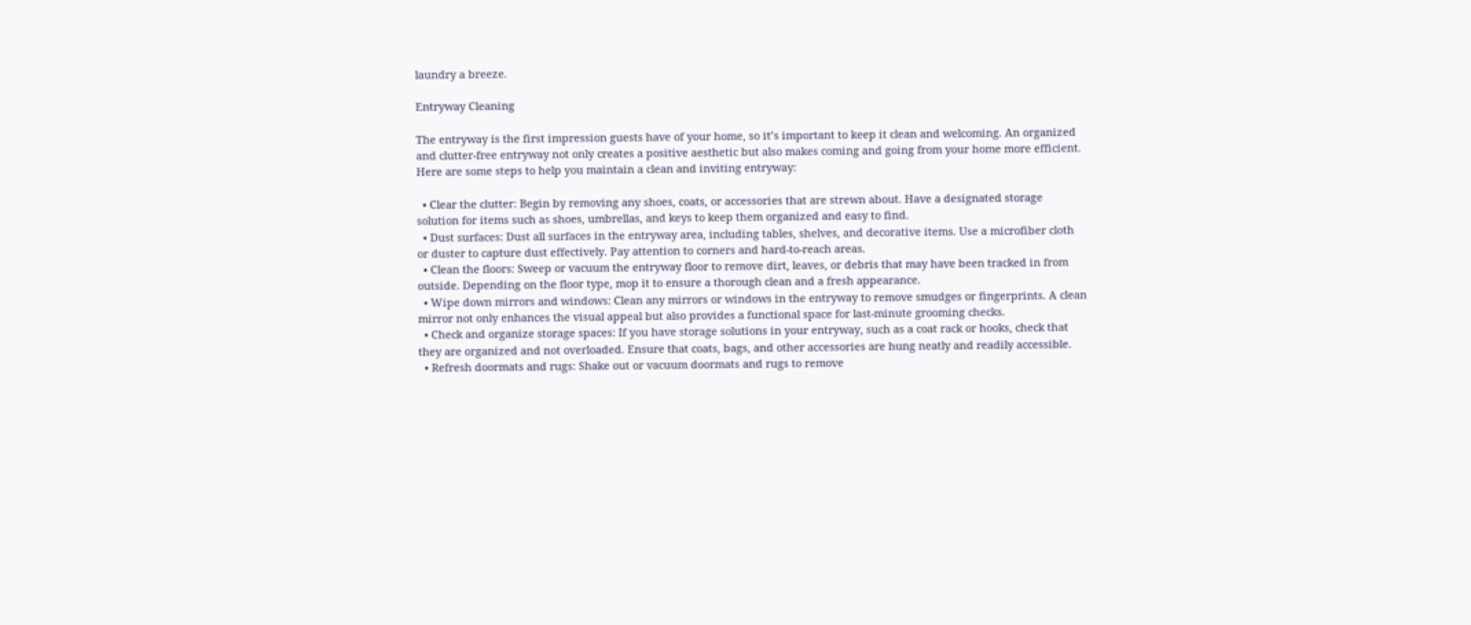laundry a breeze.

Entryway Cleaning

The entryway is the first impression guests have of your home, so it’s important to keep it clean and welcoming. An organized and clutter-free entryway not only creates a positive aesthetic but also makes coming and going from your home more efficient. Here are some steps to help you maintain a clean and inviting entryway:

  • Clear the clutter: Begin by removing any shoes, coats, or accessories that are strewn about. Have a designated storage solution for items such as shoes, umbrellas, and keys to keep them organized and easy to find.
  • Dust surfaces: Dust all surfaces in the entryway area, including tables, shelves, and decorative items. Use a microfiber cloth or duster to capture dust effectively. Pay attention to corners and hard-to-reach areas.
  • Clean the floors: Sweep or vacuum the entryway floor to remove dirt, leaves, or debris that may have been tracked in from outside. Depending on the floor type, mop it to ensure a thorough clean and a fresh appearance.
  • Wipe down mirrors and windows: Clean any mirrors or windows in the entryway to remove smudges or fingerprints. A clean mirror not only enhances the visual appeal but also provides a functional space for last-minute grooming checks.
  • Check and organize storage spaces: If you have storage solutions in your entryway, such as a coat rack or hooks, check that they are organized and not overloaded. Ensure that coats, bags, and other accessories are hung neatly and readily accessible.
  • Refresh doormats and rugs: Shake out or vacuum doormats and rugs to remove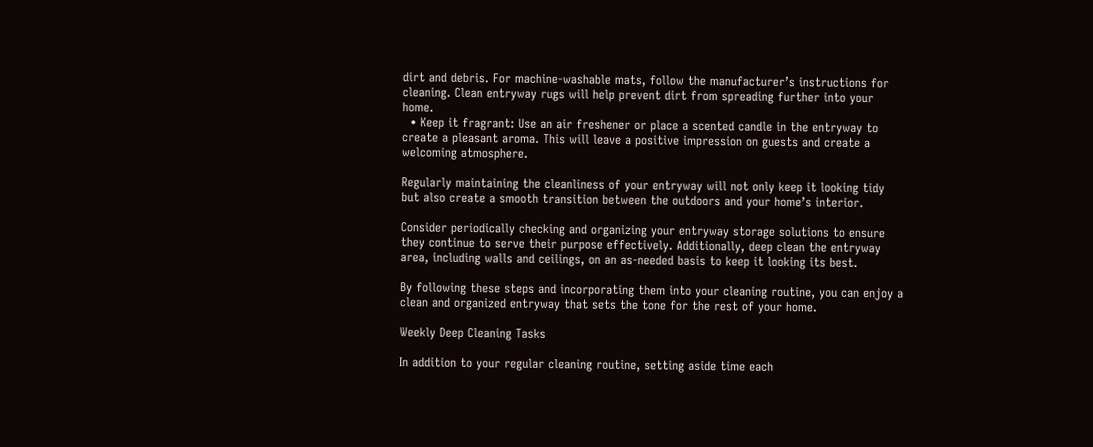dirt and debris. For machine-washable mats, follow the manufacturer’s instructions for cleaning. Clean entryway rugs will help prevent dirt from spreading further into your home.
  • Keep it fragrant: Use an air freshener or place a scented candle in the entryway to create a pleasant aroma. This will leave a positive impression on guests and create a welcoming atmosphere.

Regularly maintaining the cleanliness of your entryway will not only keep it looking tidy but also create a smooth transition between the outdoors and your home’s interior.

Consider periodically checking and organizing your entryway storage solutions to ensure they continue to serve their purpose effectively. Additionally, deep clean the entryway area, including walls and ceilings, on an as-needed basis to keep it looking its best.

By following these steps and incorporating them into your cleaning routine, you can enjoy a clean and organized entryway that sets the tone for the rest of your home.

Weekly Deep Cleaning Tasks

In addition to your regular cleaning routine, setting aside time each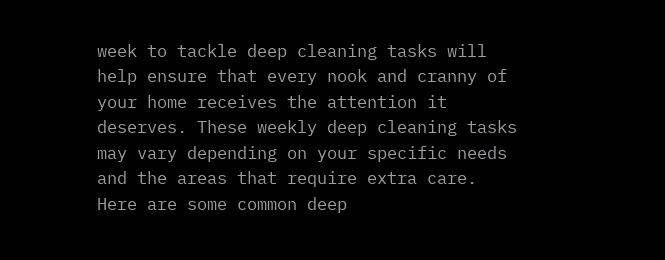week to tackle deep cleaning tasks will help ensure that every nook and cranny of your home receives the attention it deserves. These weekly deep cleaning tasks may vary depending on your specific needs and the areas that require extra care. Here are some common deep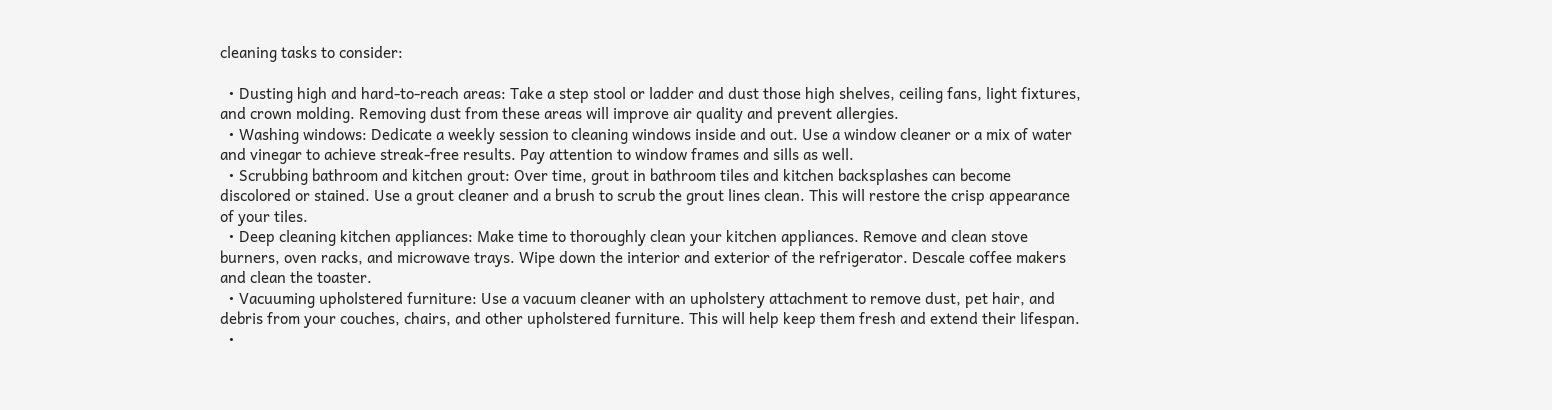cleaning tasks to consider:

  • Dusting high and hard-to-reach areas: Take a step stool or ladder and dust those high shelves, ceiling fans, light fixtures, and crown molding. Removing dust from these areas will improve air quality and prevent allergies.
  • Washing windows: Dedicate a weekly session to cleaning windows inside and out. Use a window cleaner or a mix of water and vinegar to achieve streak-free results. Pay attention to window frames and sills as well.
  • Scrubbing bathroom and kitchen grout: Over time, grout in bathroom tiles and kitchen backsplashes can become discolored or stained. Use a grout cleaner and a brush to scrub the grout lines clean. This will restore the crisp appearance of your tiles.
  • Deep cleaning kitchen appliances: Make time to thoroughly clean your kitchen appliances. Remove and clean stove burners, oven racks, and microwave trays. Wipe down the interior and exterior of the refrigerator. Descale coffee makers and clean the toaster.
  • Vacuuming upholstered furniture: Use a vacuum cleaner with an upholstery attachment to remove dust, pet hair, and debris from your couches, chairs, and other upholstered furniture. This will help keep them fresh and extend their lifespan.
  •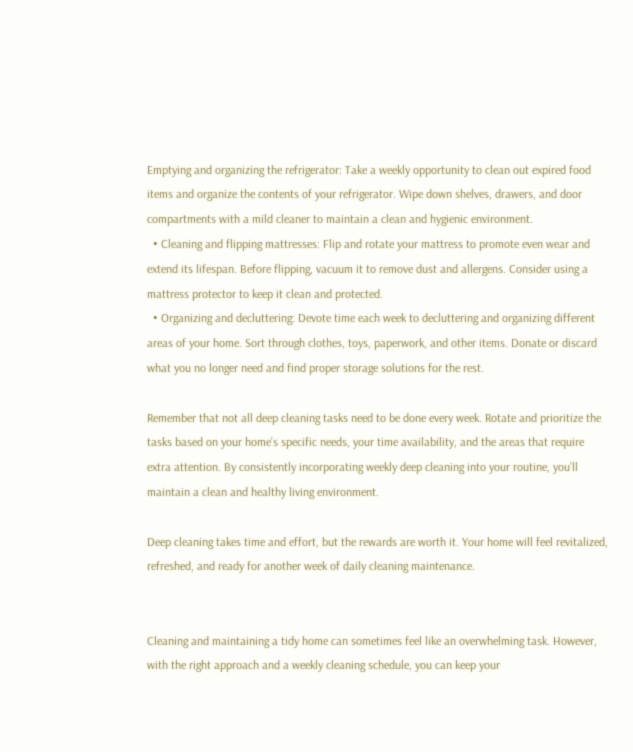Emptying and organizing the refrigerator: Take a weekly opportunity to clean out expired food items and organize the contents of your refrigerator. Wipe down shelves, drawers, and door compartments with a mild cleaner to maintain a clean and hygienic environment.
  • Cleaning and flipping mattresses: Flip and rotate your mattress to promote even wear and extend its lifespan. Before flipping, vacuum it to remove dust and allergens. Consider using a mattress protector to keep it clean and protected.
  • Organizing and decluttering: Devote time each week to decluttering and organizing different areas of your home. Sort through clothes, toys, paperwork, and other items. Donate or discard what you no longer need and find proper storage solutions for the rest.

Remember that not all deep cleaning tasks need to be done every week. Rotate and prioritize the tasks based on your home’s specific needs, your time availability, and the areas that require extra attention. By consistently incorporating weekly deep cleaning into your routine, you’ll maintain a clean and healthy living environment.

Deep cleaning takes time and effort, but the rewards are worth it. Your home will feel revitalized, refreshed, and ready for another week of daily cleaning maintenance.


Cleaning and maintaining a tidy home can sometimes feel like an overwhelming task. However, with the right approach and a weekly cleaning schedule, you can keep your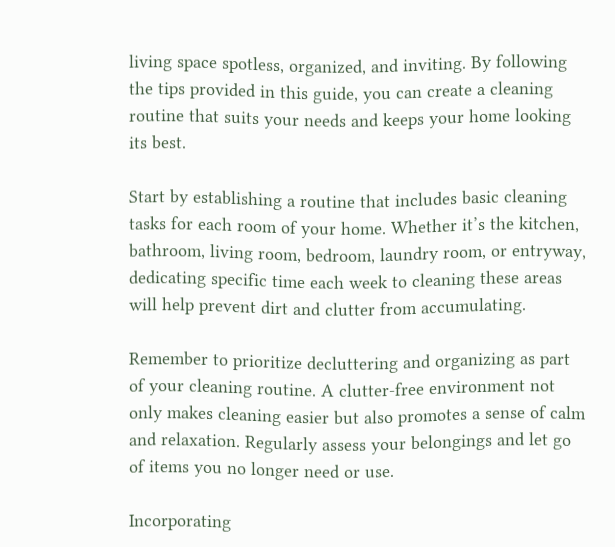living space spotless, organized, and inviting. By following the tips provided in this guide, you can create a cleaning routine that suits your needs and keeps your home looking its best.

Start by establishing a routine that includes basic cleaning tasks for each room of your home. Whether it’s the kitchen, bathroom, living room, bedroom, laundry room, or entryway, dedicating specific time each week to cleaning these areas will help prevent dirt and clutter from accumulating.

Remember to prioritize decluttering and organizing as part of your cleaning routine. A clutter-free environment not only makes cleaning easier but also promotes a sense of calm and relaxation. Regularly assess your belongings and let go of items you no longer need or use.

Incorporating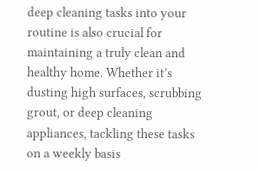deep cleaning tasks into your routine is also crucial for maintaining a truly clean and healthy home. Whether it’s dusting high surfaces, scrubbing grout, or deep cleaning appliances, tackling these tasks on a weekly basis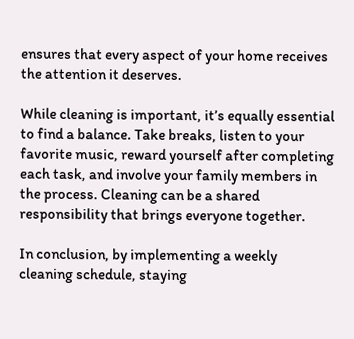ensures that every aspect of your home receives the attention it deserves.

While cleaning is important, it’s equally essential to find a balance. Take breaks, listen to your favorite music, reward yourself after completing each task, and involve your family members in the process. Cleaning can be a shared responsibility that brings everyone together.

In conclusion, by implementing a weekly cleaning schedule, staying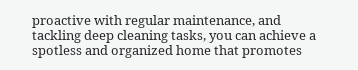proactive with regular maintenance, and tackling deep cleaning tasks, you can achieve a spotless and organized home that promotes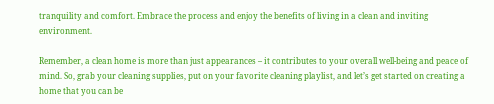tranquility and comfort. Embrace the process and enjoy the benefits of living in a clean and inviting environment.

Remember, a clean home is more than just appearances – it contributes to your overall well-being and peace of mind. So, grab your cleaning supplies, put on your favorite cleaning playlist, and let’s get started on creating a home that you can be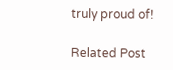truly proud of!

Related Post